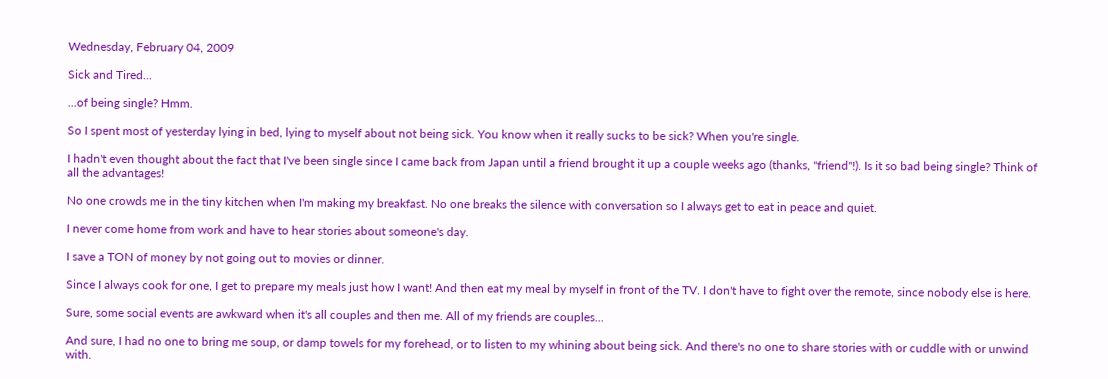Wednesday, February 04, 2009

Sick and Tired...

...of being single? Hmm.

So I spent most of yesterday lying in bed, lying to myself about not being sick. You know when it really sucks to be sick? When you're single.

I hadn't even thought about the fact that I've been single since I came back from Japan until a friend brought it up a couple weeks ago (thanks, "friend"!). Is it so bad being single? Think of all the advantages!

No one crowds me in the tiny kitchen when I'm making my breakfast. No one breaks the silence with conversation so I always get to eat in peace and quiet.

I never come home from work and have to hear stories about someone's day.

I save a TON of money by not going out to movies or dinner.

Since I always cook for one, I get to prepare my meals just how I want! And then eat my meal by myself in front of the TV. I don't have to fight over the remote, since nobody else is here.

Sure, some social events are awkward when it's all couples and then me. All of my friends are couples...

And sure, I had no one to bring me soup, or damp towels for my forehead, or to listen to my whining about being sick. And there's no one to share stories with or cuddle with or unwind with.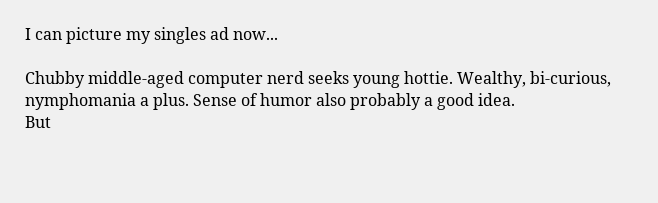I can picture my singles ad now...

Chubby middle-aged computer nerd seeks young hottie. Wealthy, bi-curious, nymphomania a plus. Sense of humor also probably a good idea.
But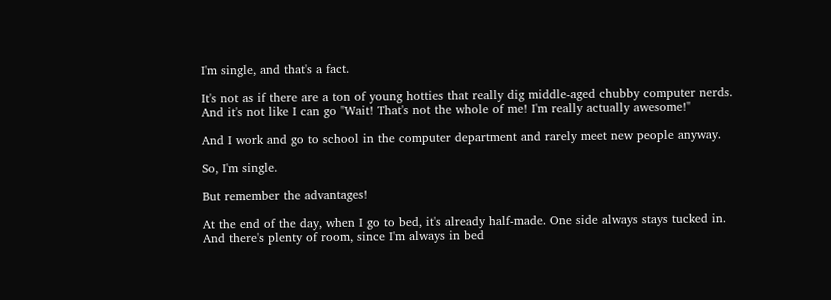I'm single, and that's a fact.

It's not as if there are a ton of young hotties that really dig middle-aged chubby computer nerds. And it's not like I can go "Wait! That's not the whole of me! I'm really actually awesome!"

And I work and go to school in the computer department and rarely meet new people anyway.

So, I'm single.

But remember the advantages!

At the end of the day, when I go to bed, it's already half-made. One side always stays tucked in. And there's plenty of room, since I'm always in bed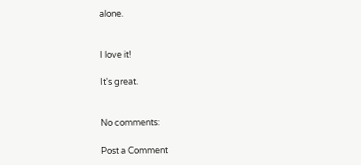alone.


I love it!

It's great.


No comments:

Post a Comment